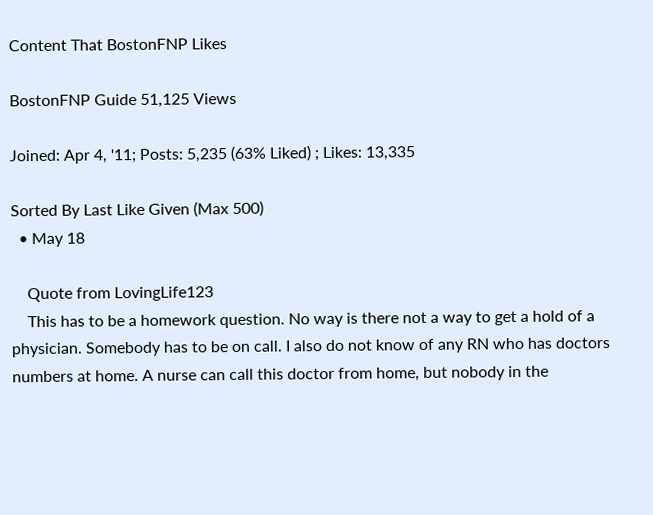Content That BostonFNP Likes

BostonFNP Guide 51,125 Views

Joined: Apr 4, '11; Posts: 5,235 (63% Liked) ; Likes: 13,335

Sorted By Last Like Given (Max 500)
  • May 18

    Quote from LovingLife123
    This has to be a homework question. No way is there not a way to get a hold of a physician. Somebody has to be on call. I also do not know of any RN who has doctors numbers at home. A nurse can call this doctor from home, but nobody in the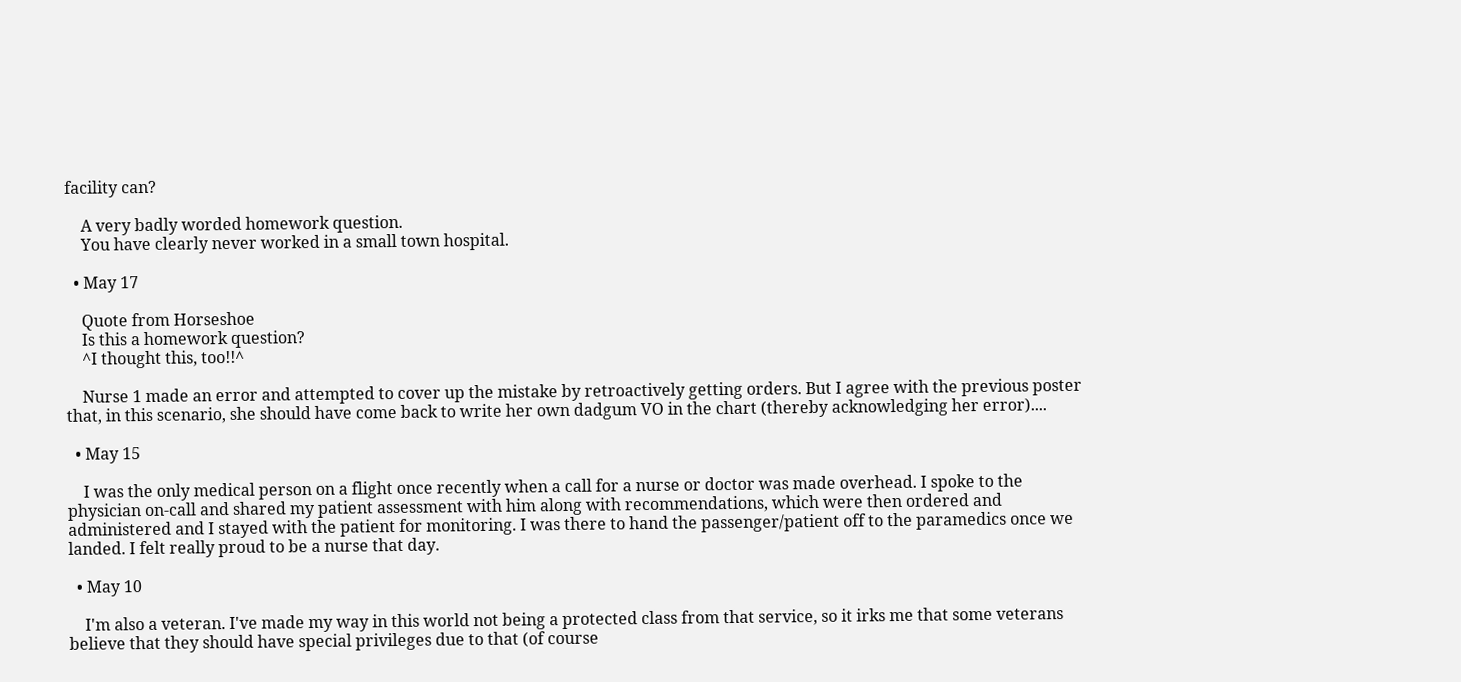facility can?

    A very badly worded homework question.
    You have clearly never worked in a small town hospital.

  • May 17

    Quote from Horseshoe
    Is this a homework question?
    ^I thought this, too!!^

    Nurse 1 made an error and attempted to cover up the mistake by retroactively getting orders. But I agree with the previous poster that, in this scenario, she should have come back to write her own dadgum VO in the chart (thereby acknowledging her error)....

  • May 15

    I was the only medical person on a flight once recently when a call for a nurse or doctor was made overhead. I spoke to the physician on-call and shared my patient assessment with him along with recommendations, which were then ordered and administered and I stayed with the patient for monitoring. I was there to hand the passenger/patient off to the paramedics once we landed. I felt really proud to be a nurse that day.

  • May 10

    I'm also a veteran. I've made my way in this world not being a protected class from that service, so it irks me that some veterans believe that they should have special privileges due to that (of course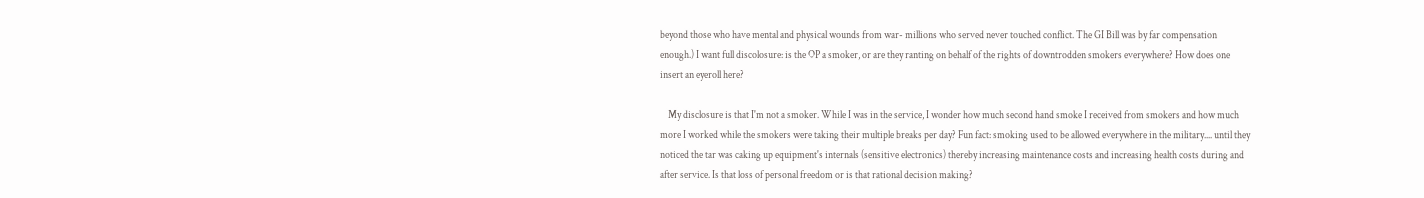beyond those who have mental and physical wounds from war- millions who served never touched conflict. The GI Bill was by far compensation enough.) I want full discolosure: is the OP a smoker, or are they ranting on behalf of the rights of downtrodden smokers everywhere? How does one insert an eyeroll here?

    My disclosure is that I'm not a smoker. While I was in the service, I wonder how much second hand smoke I received from smokers and how much more I worked while the smokers were taking their multiple breaks per day? Fun fact: smoking used to be allowed everywhere in the military.... until they noticed the tar was caking up equipment's internals (sensitive electronics) thereby increasing maintenance costs and increasing health costs during and after service. Is that loss of personal freedom or is that rational decision making?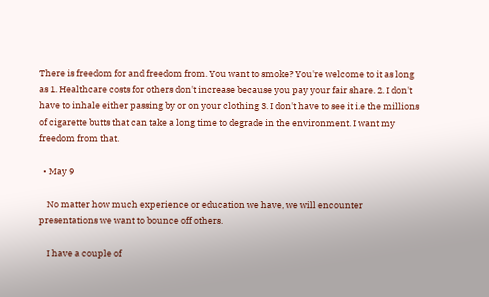There is freedom for and freedom from. You want to smoke? You're welcome to it as long as 1. Healthcare costs for others don't increase because you pay your fair share. 2. I don't have to inhale either passing by or on your clothing 3. I don't have to see it i.e the millions of cigarette butts that can take a long time to degrade in the environment. I want my freedom from that.

  • May 9

    No matter how much experience or education we have, we will encounter presentations we want to bounce off others.

    I have a couple of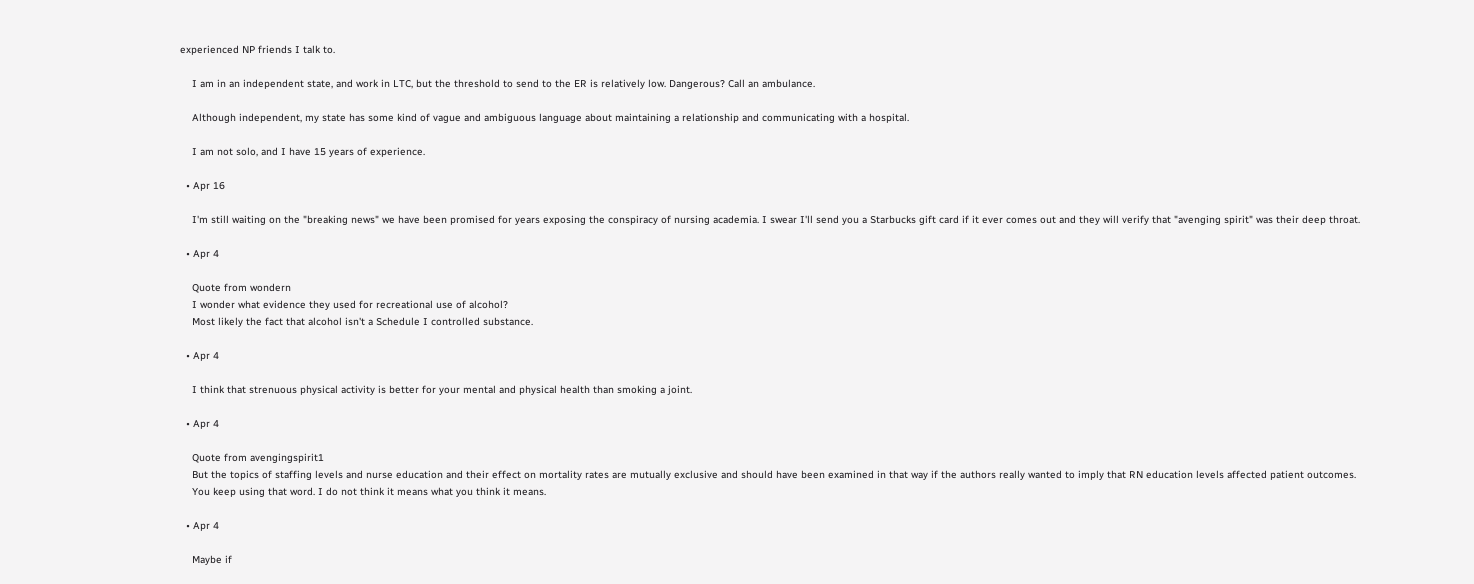experienced NP friends I talk to.

    I am in an independent state, and work in LTC, but the threshold to send to the ER is relatively low. Dangerous? Call an ambulance.

    Although independent, my state has some kind of vague and ambiguous language about maintaining a relationship and communicating with a hospital.

    I am not solo, and I have 15 years of experience.

  • Apr 16

    I'm still waiting on the "breaking news" we have been promised for years exposing the conspiracy of nursing academia. I swear I'll send you a Starbucks gift card if it ever comes out and they will verify that "avenging spirit" was their deep throat.

  • Apr 4

    Quote from wondern
    I wonder what evidence they used for recreational use of alcohol?
    Most likely the fact that alcohol isn't a Schedule I controlled substance.

  • Apr 4

    I think that strenuous physical activity is better for your mental and physical health than smoking a joint.

  • Apr 4

    Quote from avengingspirit1
    But the topics of staffing levels and nurse education and their effect on mortality rates are mutually exclusive and should have been examined in that way if the authors really wanted to imply that RN education levels affected patient outcomes.
    You keep using that word. I do not think it means what you think it means.

  • Apr 4

    Maybe if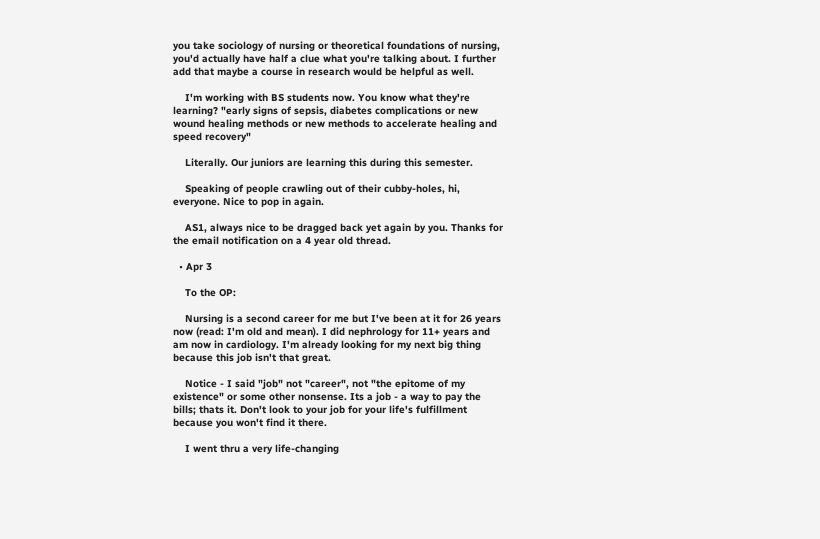you take sociology of nursing or theoretical foundations of nursing, you'd actually have half a clue what you're talking about. I further add that maybe a course in research would be helpful as well.

    I'm working with BS students now. You know what they're learning? "early signs of sepsis, diabetes complications or new wound healing methods or new methods to accelerate healing and speed recovery"

    Literally. Our juniors are learning this during this semester.

    Speaking of people crawling out of their cubby-holes, hi, everyone. Nice to pop in again.

    AS1, always nice to be dragged back yet again by you. Thanks for the email notification on a 4 year old thread.

  • Apr 3

    To the OP:

    Nursing is a second career for me but I've been at it for 26 years now (read: I'm old and mean). I did nephrology for 11+ years and am now in cardiology. I'm already looking for my next big thing because this job isn't that great.

    Notice - I said "job" not "career", not "the epitome of my existence" or some other nonsense. Its a job - a way to pay the bills; thats it. Don't look to your job for your life's fulfillment because you won't find it there.

    I went thru a very life-changing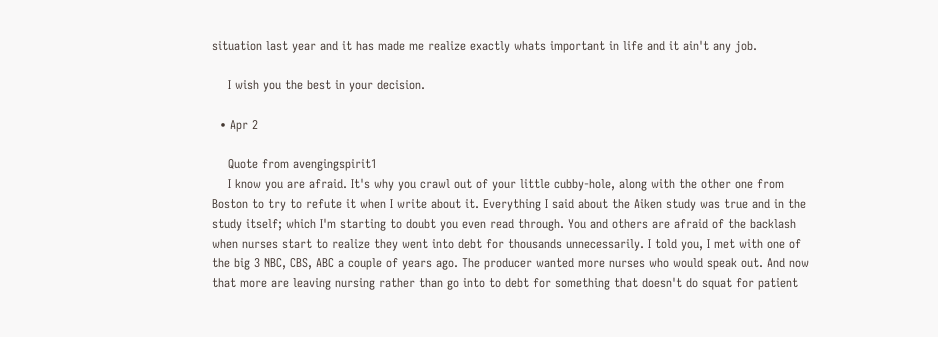situation last year and it has made me realize exactly whats important in life and it ain't any job.

    I wish you the best in your decision.

  • Apr 2

    Quote from avengingspirit1
    I know you are afraid. It's why you crawl out of your little cubby-hole, along with the other one from Boston to try to refute it when I write about it. Everything I said about the Aiken study was true and in the study itself; which I'm starting to doubt you even read through. You and others are afraid of the backlash when nurses start to realize they went into debt for thousands unnecessarily. I told you, I met with one of the big 3 NBC, CBS, ABC a couple of years ago. The producer wanted more nurses who would speak out. And now that more are leaving nursing rather than go into to debt for something that doesn't do squat for patient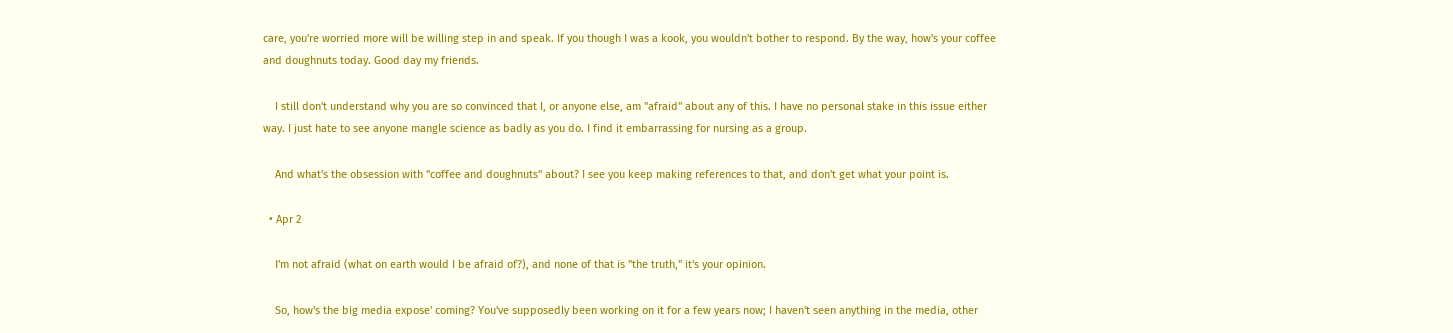care, you're worried more will be willing step in and speak. If you though I was a kook, you wouldn't bother to respond. By the way, how's your coffee and doughnuts today. Good day my friends.

    I still don't understand why you are so convinced that I, or anyone else, am "afraid" about any of this. I have no personal stake in this issue either way. I just hate to see anyone mangle science as badly as you do. I find it embarrassing for nursing as a group.

    And what's the obsession with "coffee and doughnuts" about? I see you keep making references to that, and don't get what your point is.

  • Apr 2

    I'm not afraid (what on earth would I be afraid of?), and none of that is "the truth," it's your opinion.

    So, how's the big media expose' coming? You've supposedly been working on it for a few years now; I haven't seen anything in the media, other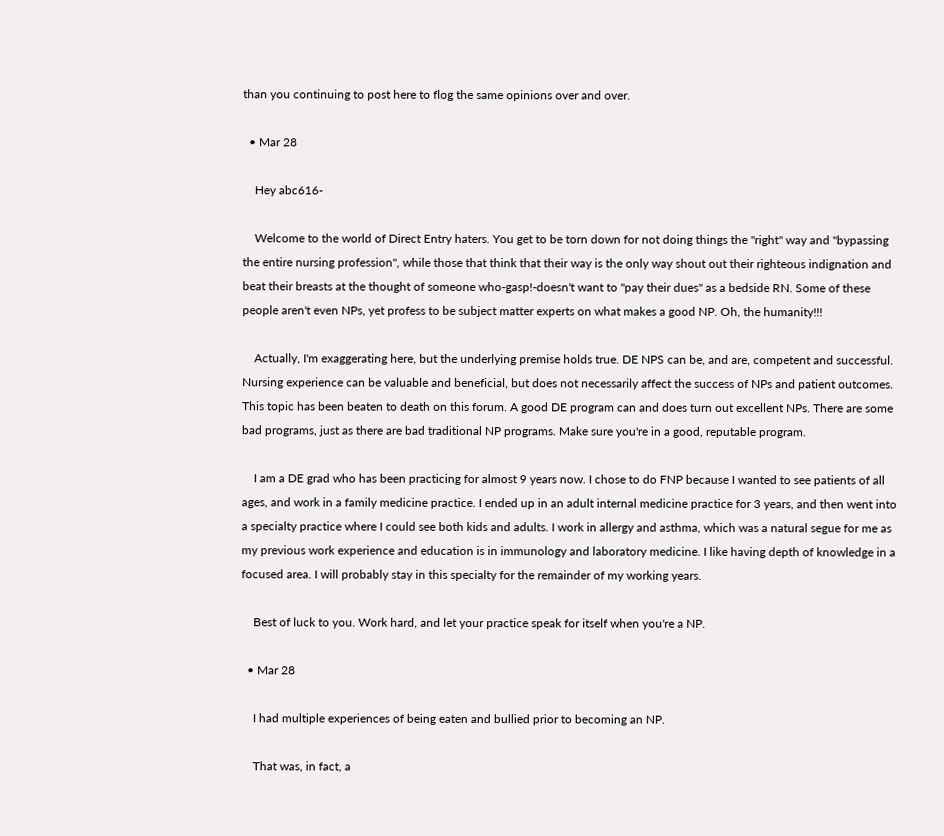than you continuing to post here to flog the same opinions over and over.

  • Mar 28

    Hey abc616-

    Welcome to the world of Direct Entry haters. You get to be torn down for not doing things the "right" way and "bypassing the entire nursing profession", while those that think that their way is the only way shout out their righteous indignation and beat their breasts at the thought of someone who-gasp!-doesn't want to "pay their dues" as a bedside RN. Some of these people aren't even NPs, yet profess to be subject matter experts on what makes a good NP. Oh, the humanity!!!

    Actually, I'm exaggerating here, but the underlying premise holds true. DE NPS can be, and are, competent and successful. Nursing experience can be valuable and beneficial, but does not necessarily affect the success of NPs and patient outcomes. This topic has been beaten to death on this forum. A good DE program can and does turn out excellent NPs. There are some bad programs, just as there are bad traditional NP programs. Make sure you're in a good, reputable program.

    I am a DE grad who has been practicing for almost 9 years now. I chose to do FNP because I wanted to see patients of all ages, and work in a family medicine practice. I ended up in an adult internal medicine practice for 3 years, and then went into a specialty practice where I could see both kids and adults. I work in allergy and asthma, which was a natural segue for me as my previous work experience and education is in immunology and laboratory medicine. I like having depth of knowledge in a focused area. I will probably stay in this specialty for the remainder of my working years.

    Best of luck to you. Work hard, and let your practice speak for itself when you're a NP.

  • Mar 28

    I had multiple experiences of being eaten and bullied prior to becoming an NP.

    That was, in fact, a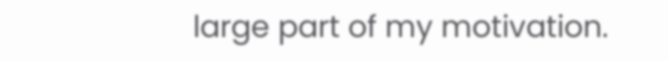large part of my motivation.